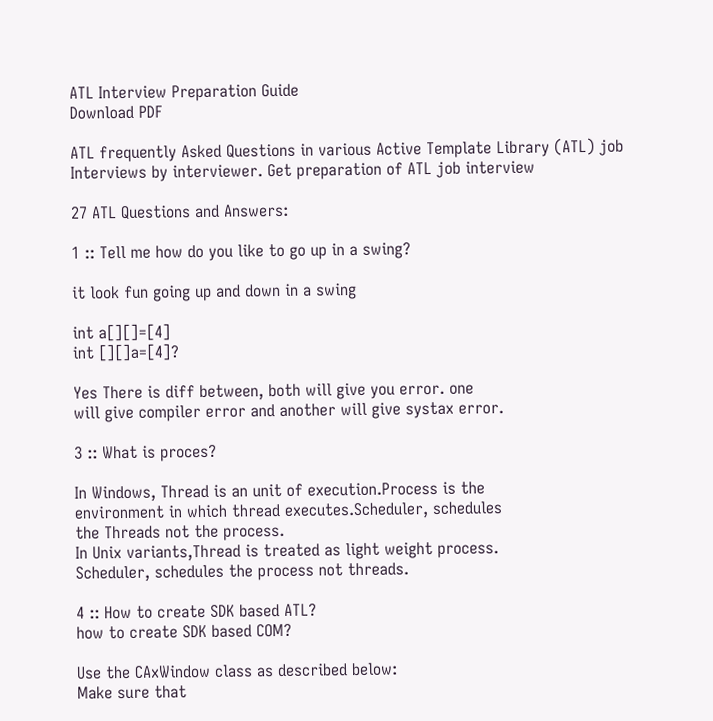ATL Interview Preparation Guide
Download PDF

ATL frequently Asked Questions in various Active Template Library (ATL) job Interviews by interviewer. Get preparation of ATL job interview

27 ATL Questions and Answers:

1 :: Tell me how do you like to go up in a swing?

it look fun going up and down in a swing

int a[][]=[4]
int [][]a=[4]?

Yes There is diff between, both will give you error. one
will give compiler error and another will give systax error.

3 :: What is proces?

In Windows, Thread is an unit of execution.Process is the
environment in which thread executes.Scheduler, schedules
the Threads not the process.
In Unix variants,Thread is treated as light weight process.
Scheduler, schedules the process not threads.

4 :: How to create SDK based ATL?
how to create SDK based COM?

Use the CAxWindow class as described below:
Make sure that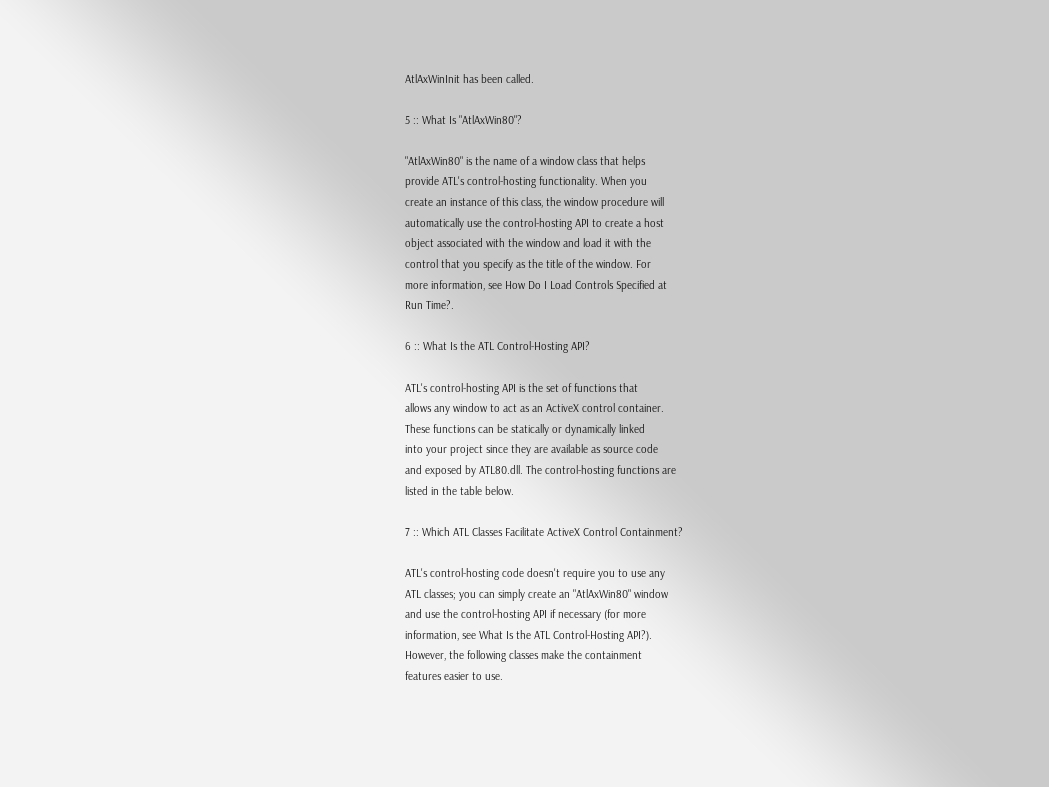AtlAxWinInit has been called.

5 :: What Is "AtlAxWin80"?

"AtlAxWin80" is the name of a window class that helps
provide ATL's control-hosting functionality. When you
create an instance of this class, the window procedure will
automatically use the control-hosting API to create a host
object associated with the window and load it with the
control that you specify as the title of the window. For
more information, see How Do I Load Controls Specified at
Run Time?.

6 :: What Is the ATL Control-Hosting API?

ATL's control-hosting API is the set of functions that
allows any window to act as an ActiveX control container.
These functions can be statically or dynamically linked
into your project since they are available as source code
and exposed by ATL80.dll. The control-hosting functions are
listed in the table below.

7 :: Which ATL Classes Facilitate ActiveX Control Containment?

ATL's control-hosting code doesn't require you to use any
ATL classes; you can simply create an "AtlAxWin80" window
and use the control-hosting API if necessary (for more
information, see What Is the ATL Control-Hosting API?).
However, the following classes make the containment
features easier to use.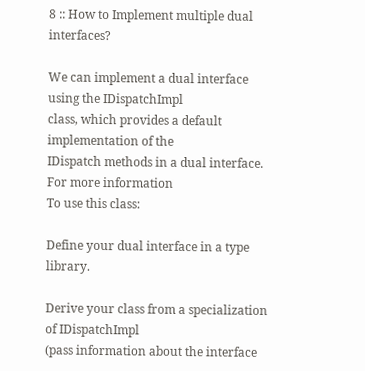8 :: How to Implement multiple dual interfaces?

We can implement a dual interface using the IDispatchImpl
class, which provides a default implementation of the
IDispatch methods in a dual interface. For more information
To use this class:

Define your dual interface in a type library.

Derive your class from a specialization of IDispatchImpl
(pass information about the interface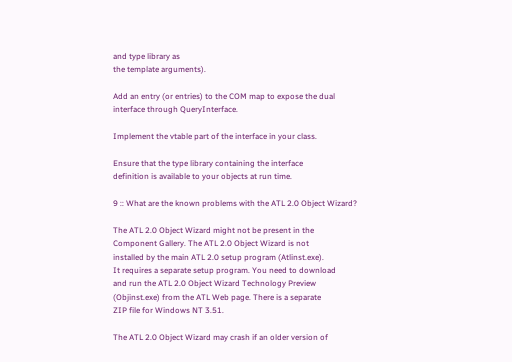and type library as
the template arguments).

Add an entry (or entries) to the COM map to expose the dual
interface through QueryInterface.

Implement the vtable part of the interface in your class.

Ensure that the type library containing the interface
definition is available to your objects at run time.

9 :: What are the known problems with the ATL 2.0 Object Wizard?

The ATL 2.0 Object Wizard might not be present in the
Component Gallery. The ATL 2.0 Object Wizard is not
installed by the main ATL 2.0 setup program (Atlinst.exe).
It requires a separate setup program. You need to download
and run the ATL 2.0 Object Wizard Technology Preview
(Objinst.exe) from the ATL Web page. There is a separate
ZIP file for Windows NT 3.51.

The ATL 2.0 Object Wizard may crash if an older version of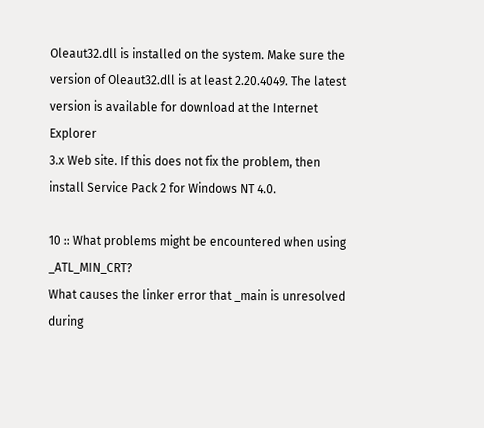Oleaut32.dll is installed on the system. Make sure the
version of Oleaut32.dll is at least 2.20.4049. The latest
version is available for download at the Internet Explorer
3.x Web site. If this does not fix the problem, then
install Service Pack 2 for Windows NT 4.0.

10 :: What problems might be encountered when using _ATL_MIN_CRT?
What causes the linker error that _main is unresolved during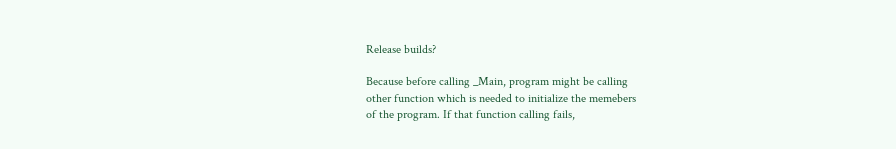Release builds?

Because before calling _Main, program might be calling
other function which is needed to initialize the memebers
of the program. If that function calling fails,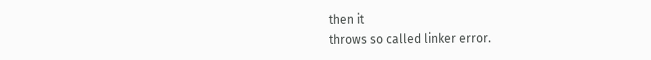then it
throws so called linker error.